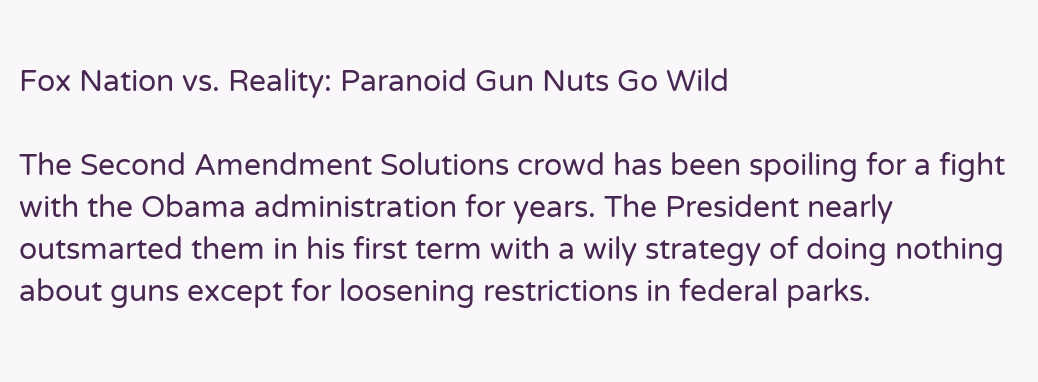Fox Nation vs. Reality: Paranoid Gun Nuts Go Wild

The Second Amendment Solutions crowd has been spoiling for a fight with the Obama administration for years. The President nearly outsmarted them in his first term with a wily strategy of doing nothing about guns except for loosening restrictions in federal parks.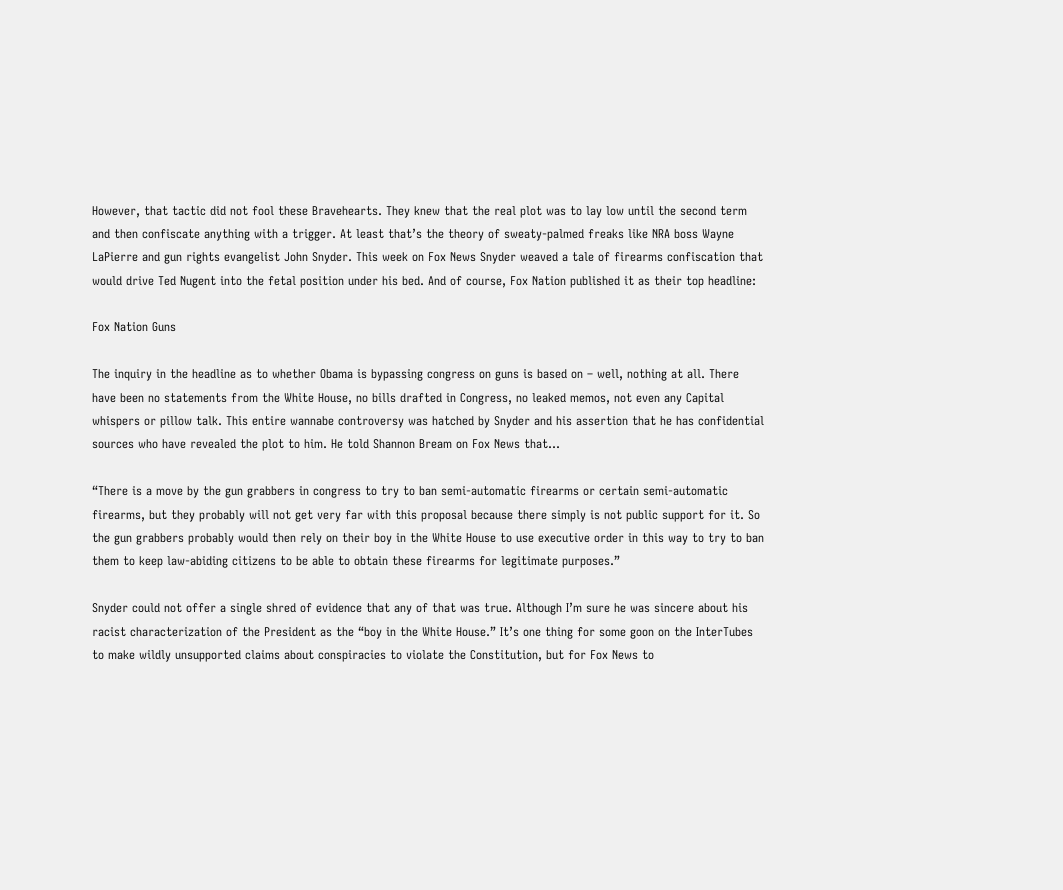However, that tactic did not fool these Bravehearts. They knew that the real plot was to lay low until the second term and then confiscate anything with a trigger. At least that’s the theory of sweaty-palmed freaks like NRA boss Wayne LaPierre and gun rights evangelist John Snyder. This week on Fox News Snyder weaved a tale of firearms confiscation that would drive Ted Nugent into the fetal position under his bed. And of course, Fox Nation published it as their top headline:

Fox Nation Guns

The inquiry in the headline as to whether Obama is bypassing congress on guns is based on – well, nothing at all. There have been no statements from the White House, no bills drafted in Congress, no leaked memos, not even any Capital whispers or pillow talk. This entire wannabe controversy was hatched by Snyder and his assertion that he has confidential sources who have revealed the plot to him. He told Shannon Bream on Fox News that…

“There is a move by the gun grabbers in congress to try to ban semi-automatic firearms or certain semi-automatic firearms, but they probably will not get very far with this proposal because there simply is not public support for it. So the gun grabbers probably would then rely on their boy in the White House to use executive order in this way to try to ban them to keep law-abiding citizens to be able to obtain these firearms for legitimate purposes.”

Snyder could not offer a single shred of evidence that any of that was true. Although I’m sure he was sincere about his racist characterization of the President as the “boy in the White House.” It’s one thing for some goon on the InterTubes to make wildly unsupported claims about conspiracies to violate the Constitution, but for Fox News to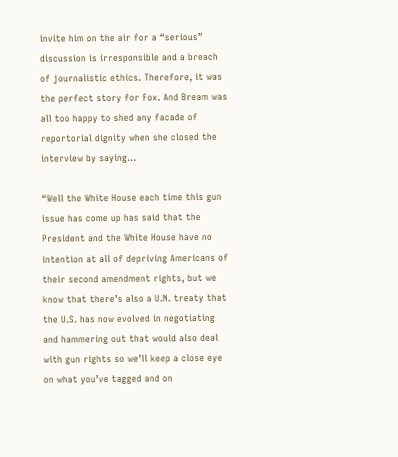invite him on the air for a “serious” discussion is irresponsible and a breach of journalistic ethics. Therefore, it was the perfect story for Fox. And Bream was all too happy to shed any facade of reportorial dignity when she closed the interview by saying…

“Well the White House each time this gun issue has come up has said that the President and the White House have no intention at all of depriving Americans of their second amendment rights, but we know that there’s also a U.N. treaty that the U.S. has now evolved in negotiating and hammering out that would also deal with gun rights so we’ll keep a close eye on what you’ve tagged and on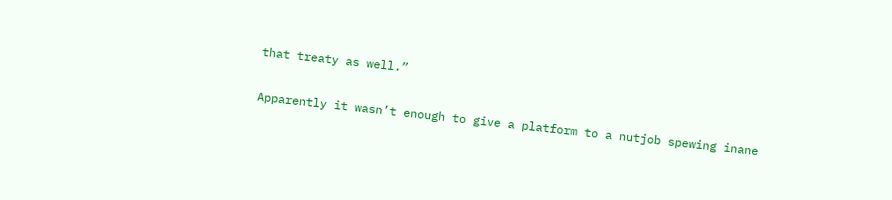that treaty as well.”

Apparently it wasn’t enough to give a platform to a nutjob spewing inane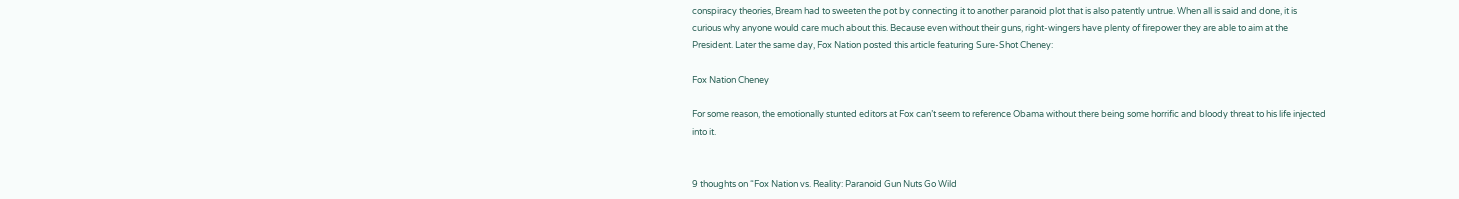conspiracy theories, Bream had to sweeten the pot by connecting it to another paranoid plot that is also patently untrue. When all is said and done, it is curious why anyone would care much about this. Because even without their guns, right-wingers have plenty of firepower they are able to aim at the President. Later the same day, Fox Nation posted this article featuring Sure-Shot Cheney:

Fox Nation Cheney

For some reason, the emotionally stunted editors at Fox can’t seem to reference Obama without there being some horrific and bloody threat to his life injected into it.


9 thoughts on “Fox Nation vs. Reality: Paranoid Gun Nuts Go Wild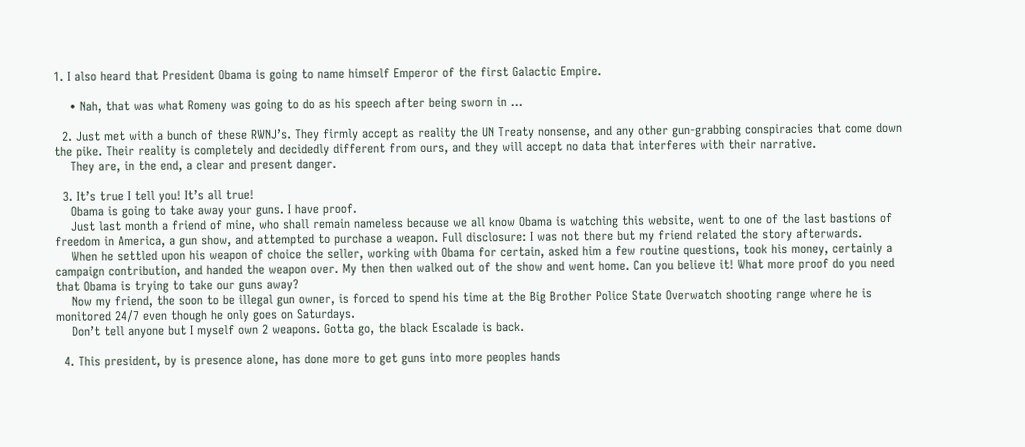1. I also heard that President Obama is going to name himself Emperor of the first Galactic Empire.

    • Nah, that was what Romeny was going to do as his speech after being sworn in …

  2. Just met with a bunch of these RWNJ’s. They firmly accept as reality the UN Treaty nonsense, and any other gun-grabbing conspiracies that come down the pike. Their reality is completely and decidedly different from ours, and they will accept no data that interferes with their narrative.
    They are, in the end, a clear and present danger.

  3. It’s true I tell you! It’s all true!
    Obama is going to take away your guns. I have proof.
    Just last month a friend of mine, who shall remain nameless because we all know Obama is watching this website, went to one of the last bastions of freedom in America, a gun show, and attempted to purchase a weapon. Full disclosure: I was not there but my friend related the story afterwards.
    When he settled upon his weapon of choice the seller, working with Obama for certain, asked him a few routine questions, took his money, certainly a campaign contribution, and handed the weapon over. My then then walked out of the show and went home. Can you believe it! What more proof do you need that Obama is trying to take our guns away?
    Now my friend, the soon to be illegal gun owner, is forced to spend his time at the Big Brother Police State Overwatch shooting range where he is monitored 24/7 even though he only goes on Saturdays.
    Don’t tell anyone but I myself own 2 weapons. Gotta go, the black Escalade is back.

  4. This president, by is presence alone, has done more to get guns into more peoples hands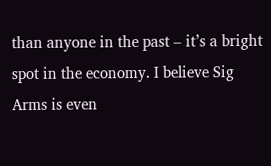than anyone in the past – it’s a bright spot in the economy. I believe Sig Arms is even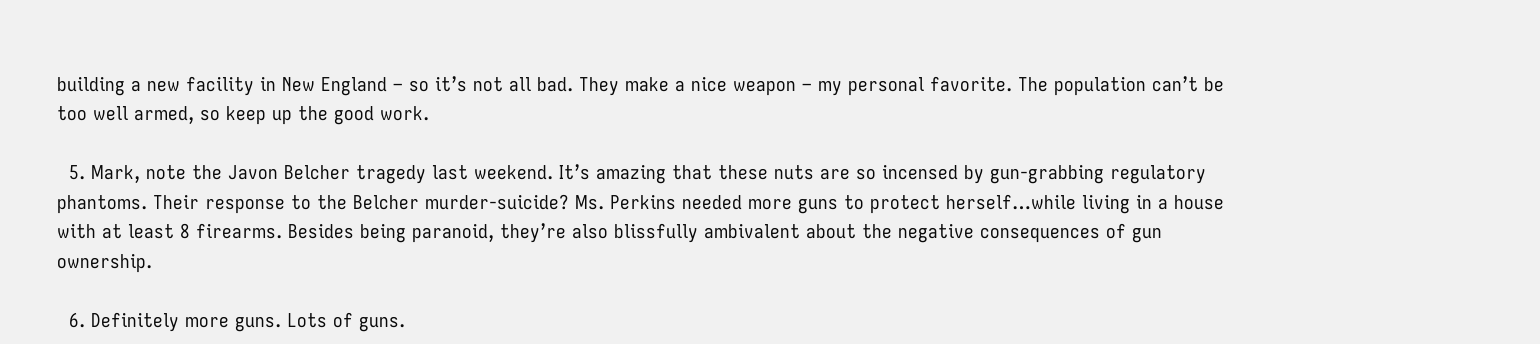building a new facility in New England – so it’s not all bad. They make a nice weapon – my personal favorite. The population can’t be too well armed, so keep up the good work.

  5. Mark, note the Javon Belcher tragedy last weekend. It’s amazing that these nuts are so incensed by gun-grabbing regulatory phantoms. Their response to the Belcher murder-suicide? Ms. Perkins needed more guns to protect herself…while living in a house with at least 8 firearms. Besides being paranoid, they’re also blissfully ambivalent about the negative consequences of gun ownership.

  6. Definitely more guns. Lots of guns.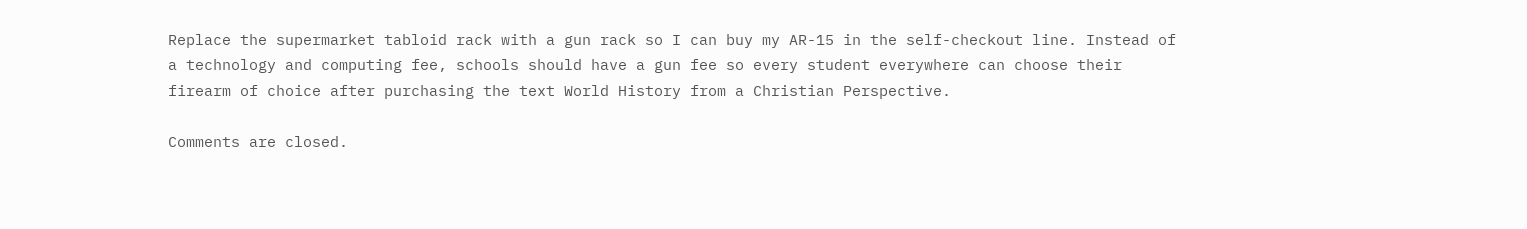Replace the supermarket tabloid rack with a gun rack so I can buy my AR-15 in the self-checkout line. Instead of a technology and computing fee, schools should have a gun fee so every student everywhere can choose their firearm of choice after purchasing the text World History from a Christian Perspective.

Comments are closed.